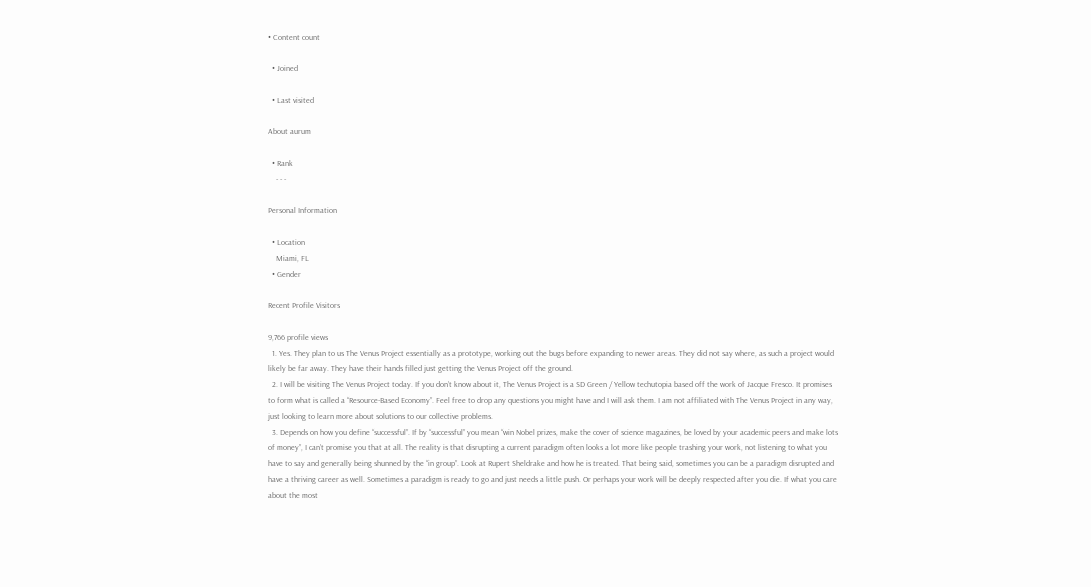• Content count

  • Joined

  • Last visited

About aurum

  • Rank
    - - -

Personal Information

  • Location
    Miami, FL
  • Gender

Recent Profile Visitors

9,766 profile views
  1. Yes. They plan to us The Venus Project essentially as a prototype, working out the bugs before expanding to newer areas. They did not say where, as such a project would likely be far away. They have their hands filled just getting the Venus Project off the ground.
  2. I will be visiting The Venus Project today. If you don’t know about it, The Venus Project is a SD Green / Yellow techutopia based off the work of Jacque Fresco. It promises to form what is called a “Resource-Based Economy”. Feel free to drop any questions you might have and I will ask them. I am not affiliated with The Venus Project in any way, just looking to learn more about solutions to our collective problems.
  3. Depends on how you define “successful”. If by “successful” you mean “win Nobel prizes, make the cover of science magazines, be loved by your academic peers and make lots of money”, I can’t promise you that at all. The reality is that disrupting a current paradigm often looks a lot more like people trashing your work, not listening to what you have to say and generally being shunned by the “in group”. Look at Rupert Sheldrake and how he is treated. That being said, sometimes you can be a paradigm disrupted and have a thriving career as well. Sometimes a paradigm is ready to go and just needs a little push. Or perhaps your work will be deeply respected after you die. If what you care about the most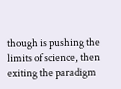though is pushing the limits of science, then exiting the paradigm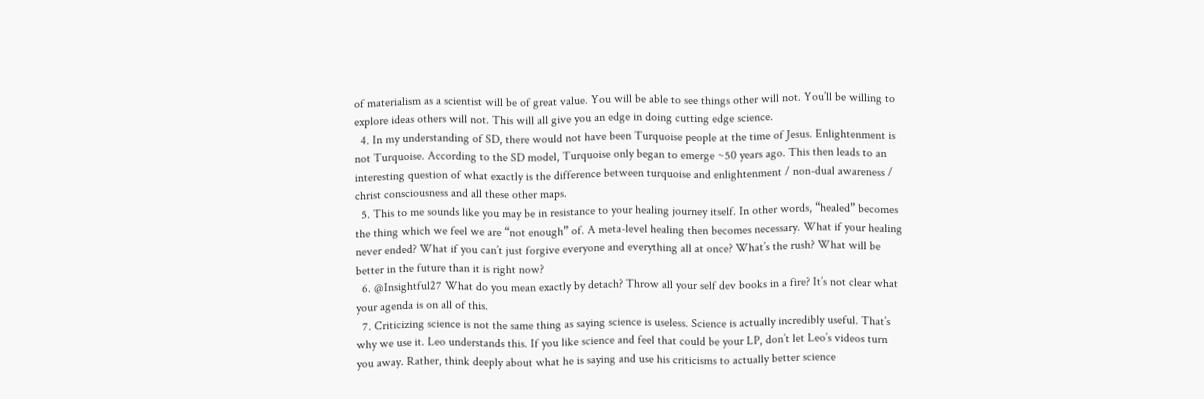of materialism as a scientist will be of great value. You will be able to see things other will not. You’ll be willing to explore ideas others will not. This will all give you an edge in doing cutting edge science.
  4. In my understanding of SD, there would not have been Turquoise people at the time of Jesus. Enlightenment is not Turquoise. According to the SD model, Turquoise only began to emerge ~50 years ago. This then leads to an interesting question of what exactly is the difference between turquoise and enlightenment / non-dual awareness / christ consciousness and all these other maps.
  5. This to me sounds like you may be in resistance to your healing journey itself. In other words, “healed” becomes the thing which we feel we are “not enough” of. A meta-level healing then becomes necessary. What if your healing never ended? What if you can’t just forgive everyone and everything all at once? What’s the rush? What will be better in the future than it is right now?
  6. @Insightful27 What do you mean exactly by detach? Throw all your self dev books in a fire? It’s not clear what your agenda is on all of this.
  7. Criticizing science is not the same thing as saying science is useless. Science is actually incredibly useful. That’s why we use it. Leo understands this. If you like science and feel that could be your LP, don’t let Leo’s videos turn you away. Rather, think deeply about what he is saying and use his criticisms to actually better science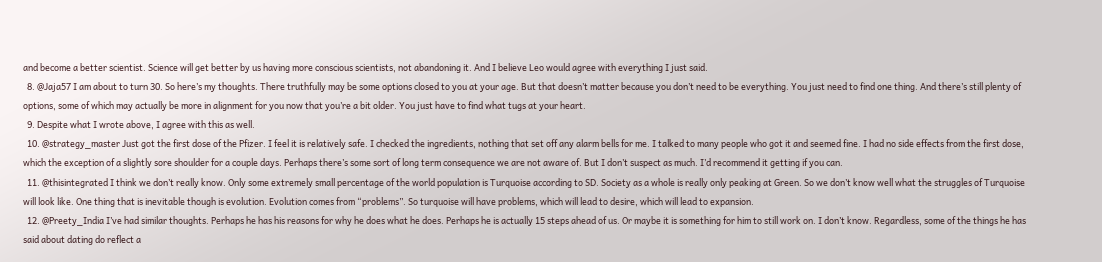and become a better scientist. Science will get better by us having more conscious scientists, not abandoning it. And I believe Leo would agree with everything I just said.
  8. @Jaja57 I am about to turn 30. So here’s my thoughts. There truthfully may be some options closed to you at your age. But that doesn’t matter because you don’t need to be everything. You just need to find one thing. And there’s still plenty of options, some of which may actually be more in alignment for you now that you’re a bit older. You just have to find what tugs at your heart.
  9. Despite what I wrote above, I agree with this as well.
  10. @strategy_master Just got the first dose of the Pfizer. I feel it is relatively safe. I checked the ingredients, nothing that set off any alarm bells for me. I talked to many people who got it and seemed fine. I had no side effects from the first dose, which the exception of a slightly sore shoulder for a couple days. Perhaps there’s some sort of long term consequence we are not aware of. But I don’t suspect as much. I’d recommend it getting if you can.
  11. @thisintegrated I think we don’t really know. Only some extremely small percentage of the world population is Turquoise according to SD. Society as a whole is really only peaking at Green. So we don’t know well what the struggles of Turquoise will look like. One thing that is inevitable though is evolution. Evolution comes from “problems”. So turquoise will have problems, which will lead to desire, which will lead to expansion.
  12. @Preety_India I’ve had similar thoughts. Perhaps he has his reasons for why he does what he does. Perhaps he is actually 15 steps ahead of us. Or maybe it is something for him to still work on. I don’t know. Regardless, some of the things he has said about dating do reflect a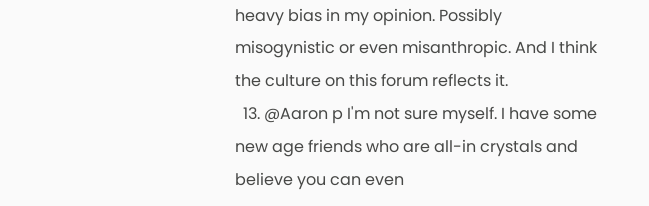heavy bias in my opinion. Possibly misogynistic or even misanthropic. And I think the culture on this forum reflects it.
  13. @Aaron p I'm not sure myself. I have some new age friends who are all-in crystals and believe you can even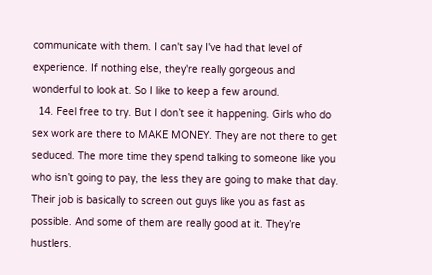communicate with them. I can't say I've had that level of experience. If nothing else, they're really gorgeous and wonderful to look at. So I like to keep a few around.
  14. Feel free to try. But I don’t see it happening. Girls who do sex work are there to MAKE MONEY. They are not there to get seduced. The more time they spend talking to someone like you who isn’t going to pay, the less they are going to make that day. Their job is basically to screen out guys like you as fast as possible. And some of them are really good at it. They’re hustlers.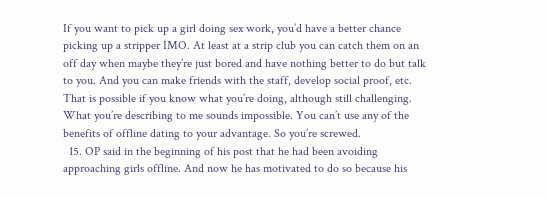If you want to pick up a girl doing sex work, you’d have a better chance picking up a stripper IMO. At least at a strip club you can catch them on an off day when maybe they’re just bored and have nothing better to do but talk to you. And you can make friends with the staff, develop social proof, etc. That is possible if you know what you’re doing, although still challenging. What you’re describing to me sounds impossible. You can’t use any of the benefits of offline dating to your advantage. So you’re screwed.
  15. OP said in the beginning of his post that he had been avoiding approaching girls offline. And now he has motivated to do so because his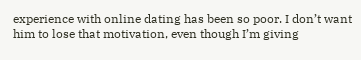experience with online dating has been so poor. I don’t want him to lose that motivation, even though I’m giving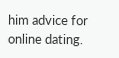him advice for online dating.